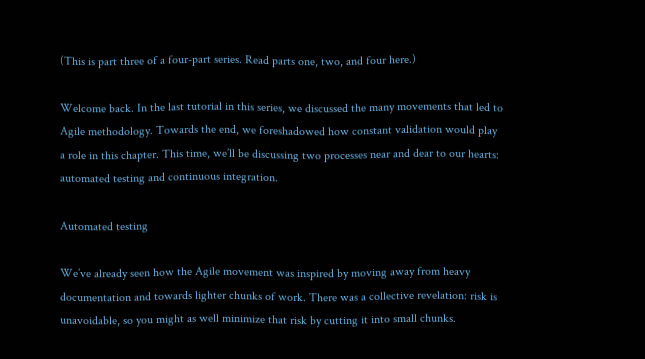(This is part three of a four-part series. Read parts one, two, and four here.)

Welcome back. In the last tutorial in this series, we discussed the many movements that led to Agile methodology. Towards the end, we foreshadowed how constant validation would play a role in this chapter. This time, we’ll be discussing two processes near and dear to our hearts: automated testing and continuous integration.

Automated testing

We’ve already seen how the Agile movement was inspired by moving away from heavy documentation and towards lighter chunks of work. There was a collective revelation: risk is unavoidable, so you might as well minimize that risk by cutting it into small chunks.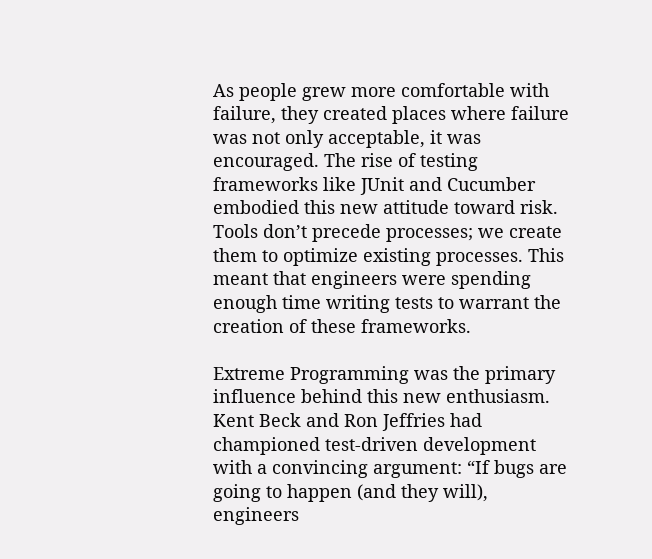As people grew more comfortable with failure, they created places where failure was not only acceptable, it was encouraged. The rise of testing frameworks like JUnit and Cucumber embodied this new attitude toward risk. Tools don’t precede processes; we create them to optimize existing processes. This meant that engineers were spending enough time writing tests to warrant the creation of these frameworks.

Extreme Programming was the primary influence behind this new enthusiasm. Kent Beck and Ron Jeffries had championed test-driven development with a convincing argument: “If bugs are going to happen (and they will), engineers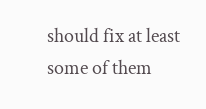should fix at least some of them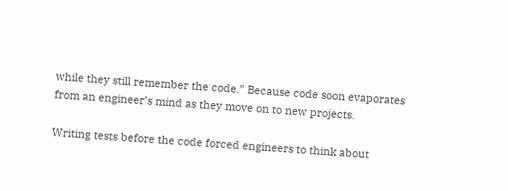while they still remember the code.” Because code soon evaporates from an engineer’s mind as they move on to new projects.

Writing tests before the code forced engineers to think about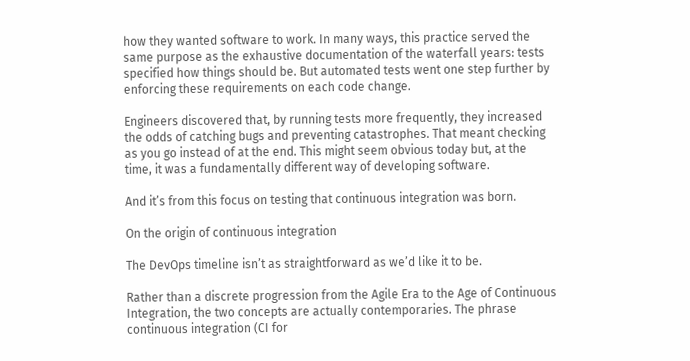how they wanted software to work. In many ways, this practice served the same purpose as the exhaustive documentation of the waterfall years: tests specified how things should be. But automated tests went one step further by enforcing these requirements on each code change.

Engineers discovered that, by running tests more frequently, they increased the odds of catching bugs and preventing catastrophes. That meant checking as you go instead of at the end. This might seem obvious today but, at the time, it was a fundamentally different way of developing software.

And it’s from this focus on testing that continuous integration was born.

On the origin of continuous integration

The DevOps timeline isn’t as straightforward as we’d like it to be.

Rather than a discrete progression from the Agile Era to the Age of Continuous Integration, the two concepts are actually contemporaries. The phrase continuous integration (CI for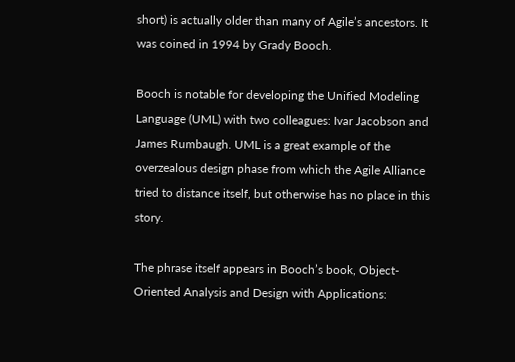short) is actually older than many of Agile’s ancestors. It was coined in 1994 by Grady Booch.

Booch is notable for developing the Unified Modeling Language (UML) with two colleagues: Ivar Jacobson and James Rumbaugh. UML is a great example of the overzealous design phase from which the Agile Alliance tried to distance itself, but otherwise has no place in this story.

The phrase itself appears in Booch’s book, Object-Oriented Analysis and Design with Applications: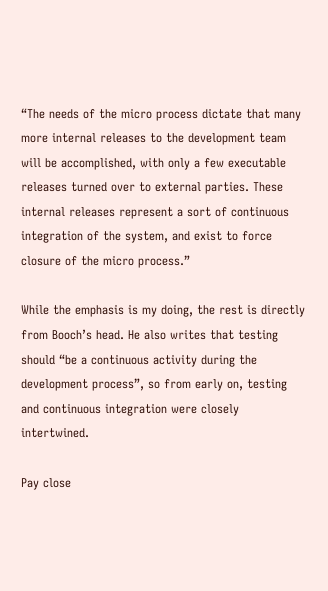“The needs of the micro process dictate that many more internal releases to the development team will be accomplished, with only a few executable releases turned over to external parties. These internal releases represent a sort of continuous integration of the system, and exist to force closure of the micro process.”

While the emphasis is my doing, the rest is directly from Booch’s head. He also writes that testing should “be a continuous activity during the development process”, so from early on, testing and continuous integration were closely intertwined.

Pay close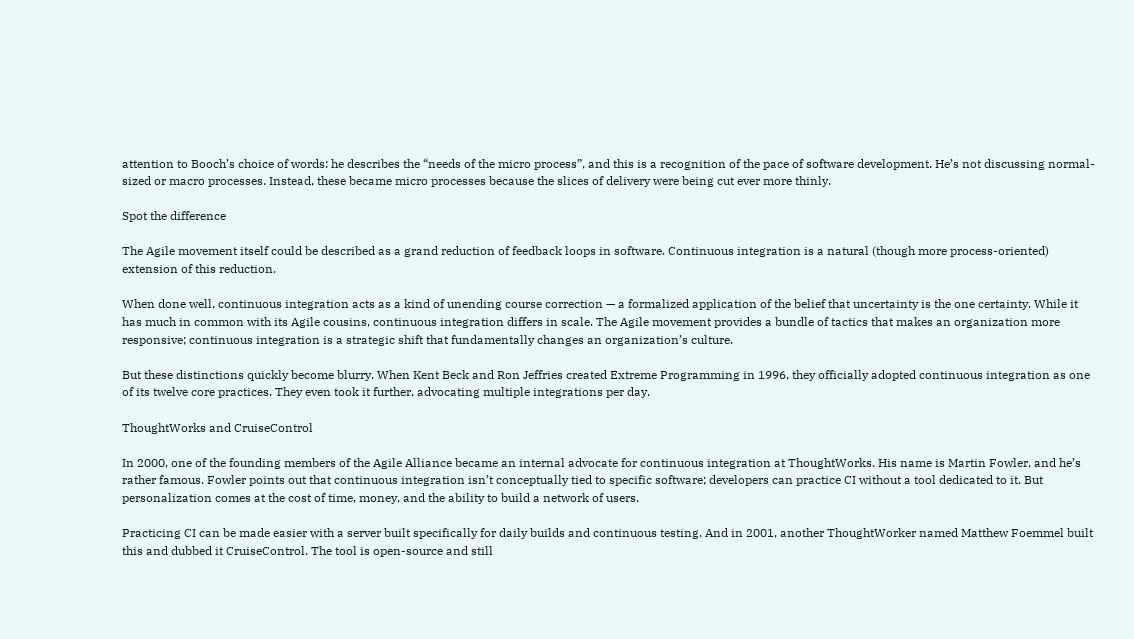attention to Booch’s choice of words: he describes the “needs of the micro process”, and this is a recognition of the pace of software development. He’s not discussing normal-sized or macro processes. Instead, these became micro processes because the slices of delivery were being cut ever more thinly.

Spot the difference

The Agile movement itself could be described as a grand reduction of feedback loops in software. Continuous integration is a natural (though more process-oriented) extension of this reduction.

When done well, continuous integration acts as a kind of unending course correction — a formalized application of the belief that uncertainty is the one certainty. While it has much in common with its Agile cousins, continuous integration differs in scale. The Agile movement provides a bundle of tactics that makes an organization more responsive; continuous integration is a strategic shift that fundamentally changes an organization’s culture.

But these distinctions quickly become blurry. When Kent Beck and Ron Jeffries created Extreme Programming in 1996, they officially adopted continuous integration as one of its twelve core practices. They even took it further, advocating multiple integrations per day.

ThoughtWorks and CruiseControl

In 2000, one of the founding members of the Agile Alliance became an internal advocate for continuous integration at ThoughtWorks. His name is Martin Fowler, and he’s rather famous. Fowler points out that continuous integration isn’t conceptually tied to specific software; developers can practice CI without a tool dedicated to it. But personalization comes at the cost of time, money, and the ability to build a network of users.

Practicing CI can be made easier with a server built specifically for daily builds and continuous testing. And in 2001, another ThoughtWorker named Matthew Foemmel built this and dubbed it CruiseControl. The tool is open-source and still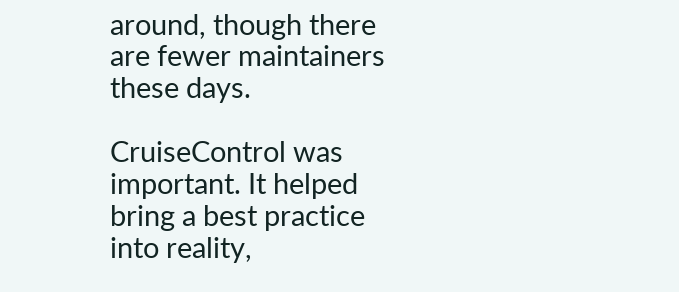around, though there are fewer maintainers these days.

CruiseControl was important. It helped bring a best practice into reality,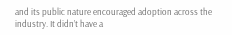and its public nature encouraged adoption across the industry. It didn’t have a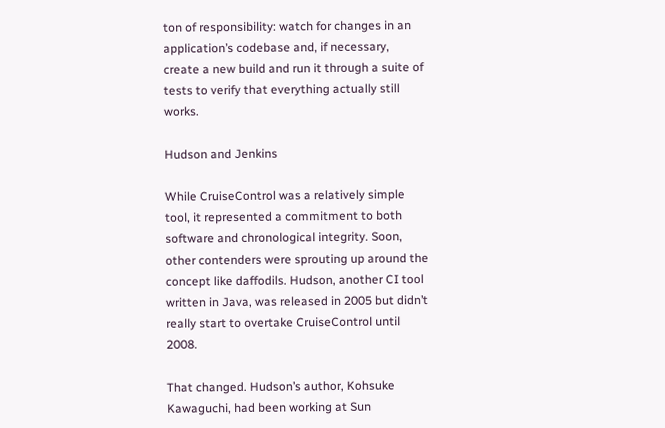ton of responsibility: watch for changes in an application’s codebase and, if necessary, create a new build and run it through a suite of tests to verify that everything actually still works.

Hudson and Jenkins

While CruiseControl was a relatively simple tool, it represented a commitment to both software and chronological integrity. Soon, other contenders were sprouting up around the concept like daffodils. Hudson, another CI tool written in Java, was released in 2005 but didn’t really start to overtake CruiseControl until 2008.

That changed. Hudson’s author, Kohsuke Kawaguchi, had been working at Sun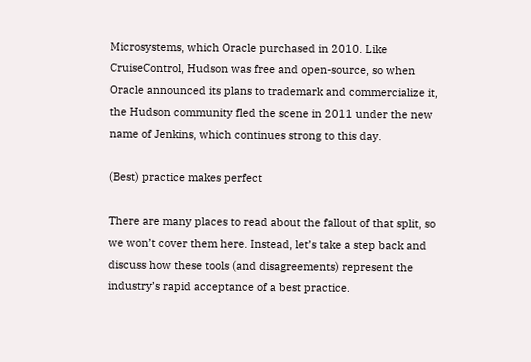Microsystems, which Oracle purchased in 2010. Like CruiseControl, Hudson was free and open-source, so when Oracle announced its plans to trademark and commercialize it, the Hudson community fled the scene in 2011 under the new name of Jenkins, which continues strong to this day.

(Best) practice makes perfect

There are many places to read about the fallout of that split, so we won’t cover them here. Instead, let’s take a step back and discuss how these tools (and disagreements) represent the industry’s rapid acceptance of a best practice.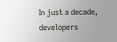In just a decade, developers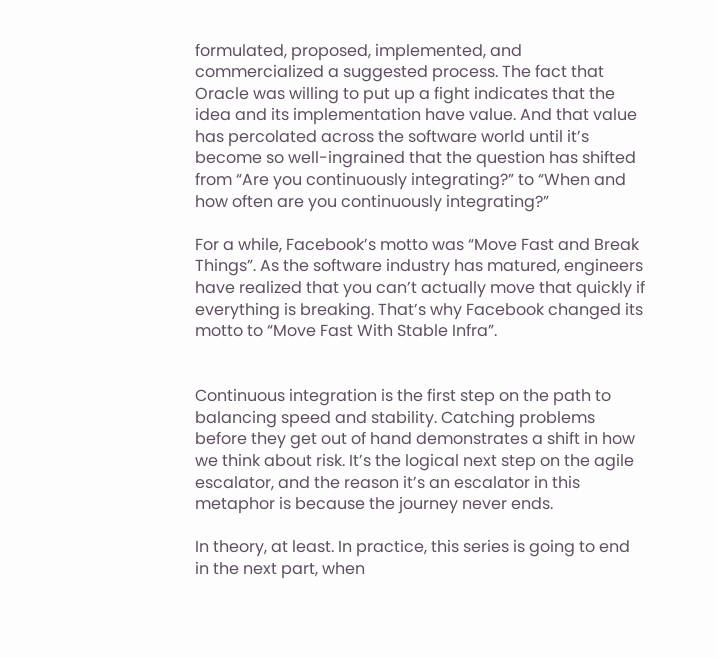formulated, proposed, implemented, and commercialized a suggested process. The fact that Oracle was willing to put up a fight indicates that the idea and its implementation have value. And that value has percolated across the software world until it’s become so well-ingrained that the question has shifted from “Are you continuously integrating?” to “When and how often are you continuously integrating?”

For a while, Facebook’s motto was “Move Fast and Break Things”. As the software industry has matured, engineers have realized that you can’t actually move that quickly if everything is breaking. That’s why Facebook changed its motto to “Move Fast With Stable Infra”.


Continuous integration is the first step on the path to balancing speed and stability. Catching problems before they get out of hand demonstrates a shift in how we think about risk. It’s the logical next step on the agile escalator, and the reason it’s an escalator in this metaphor is because the journey never ends.

In theory, at least. In practice, this series is going to end in the next part, when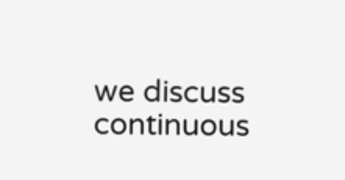we discuss continuous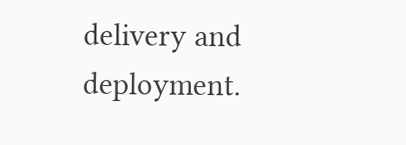delivery and deployment.